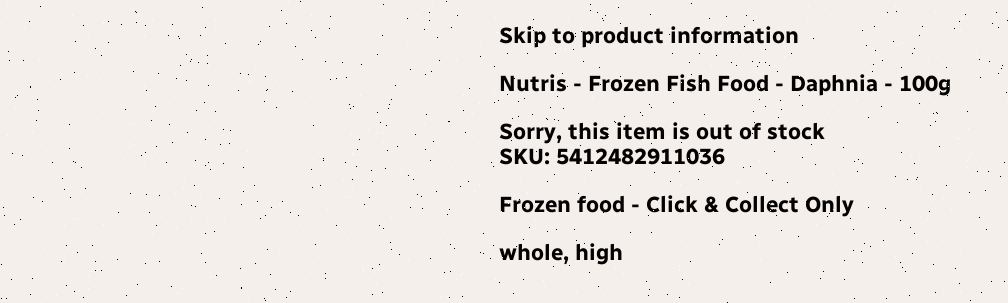Skip to product information

Nutris - Frozen Fish Food - Daphnia - 100g

Sorry, this item is out of stock
SKU: 5412482911036

Frozen food - Click & Collect Only

whole, high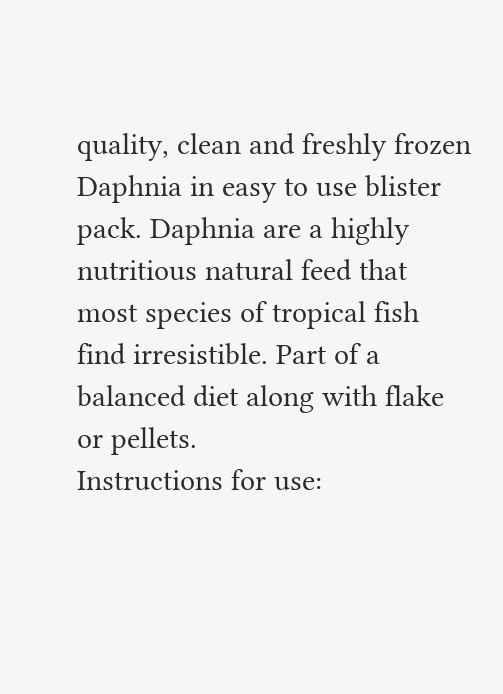quality, clean and freshly frozen Daphnia in easy to use blister pack. Daphnia are a highly nutritious natural feed that most species of tropical fish find irresistible. Part of a balanced diet along with flake or pellets.
Instructions for use: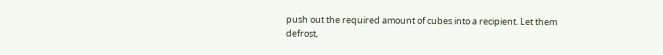push out the required amount of cubes into a recipient. Let them defrost,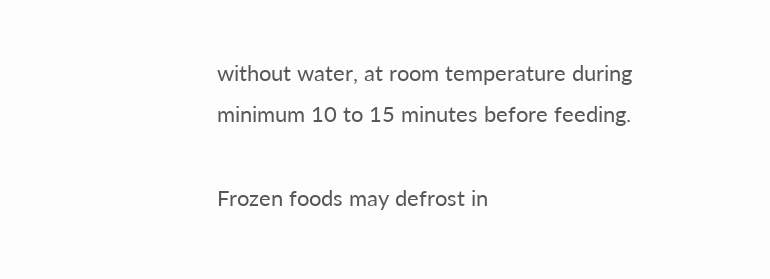without water, at room temperature during minimum 10 to 15 minutes before feeding.

Frozen foods may defrost in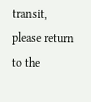transit, please return to the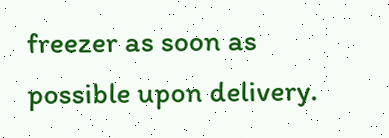freezer as soon as possible upon delivery.